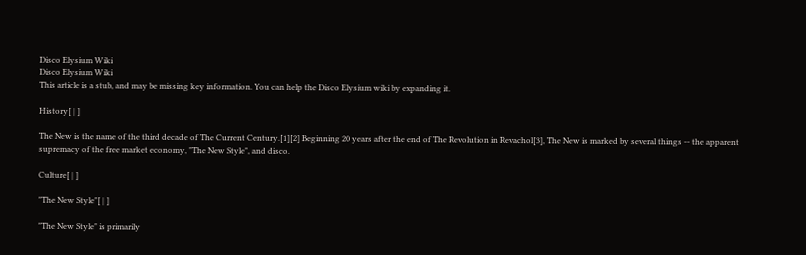Disco Elysium Wiki
Disco Elysium Wiki
This article is a stub, and may be missing key information. You can help the Disco Elysium wiki by expanding it.

History[ | ]

The New is the name of the third decade of The Current Century.[1][2] Beginning 20 years after the end of The Revolution in Revachol[3], The New is marked by several things -- the apparent supremacy of the free market economy, "The New Style", and disco.

Culture[ | ]

"The New Style"[ | ]

"The New Style" is primarily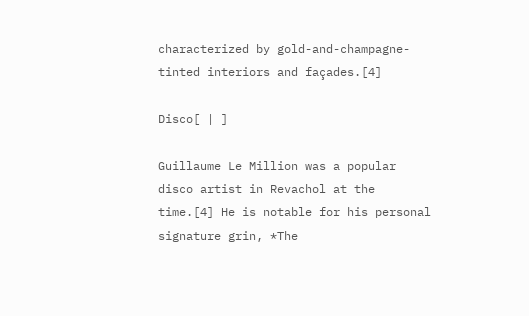characterized by gold-and-champagne-tinted interiors and façades.[4]

Disco[ | ]

Guillaume Le Million was a popular disco artist in Revachol at the time.[4] He is notable for his personal signature grin, *The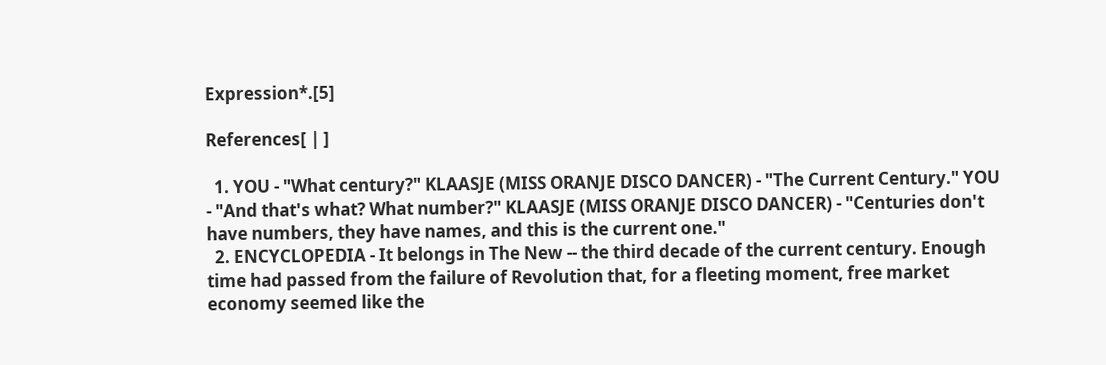Expression*.[5]

References[ | ]

  1. YOU - "What century?" KLAASJE (MISS ORANJE DISCO DANCER) - "The Current Century." YOU - "And that's what? What number?" KLAASJE (MISS ORANJE DISCO DANCER) - "Centuries don't have numbers, they have names, and this is the current one."
  2. ENCYCLOPEDIA - It belongs in The New -- the third decade of the current century. Enough time had passed from the failure of Revolution that, for a fleeting moment, free market economy seemed like the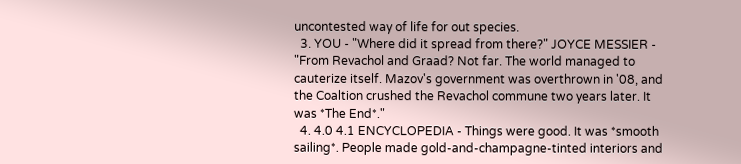uncontested way of life for out species.
  3. YOU - "Where did it spread from there?" JOYCE MESSIER - "From Revachol and Graad? Not far. The world managed to cauterize itself. Mazov's government was overthrown in '08, and the Coaltion crushed the Revachol commune two years later. It was *The End*."
  4. 4.0 4.1 ENCYCLOPEDIA - Things were good. It was *smooth sailing*. People made gold-and-champagne-tinted interiors and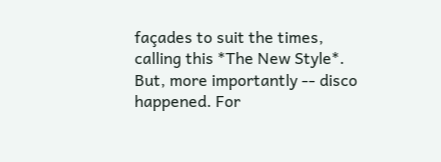façades to suit the times, calling this *The New Style*. But, more importantly -- disco happened. For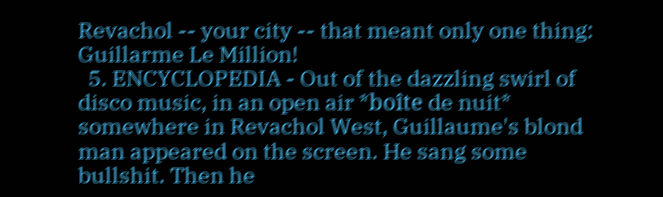Revachol -- your city -- that meant only one thing: Guillarme Le Million!
  5. ENCYCLOPEDIA - Out of the dazzling swirl of disco music, in an open air *boîte de nuit* somewhere in Revachol West, Guillaume's blond man appeared on the screen. He sang some bullshit. Then he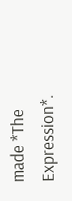made *The Expression*.